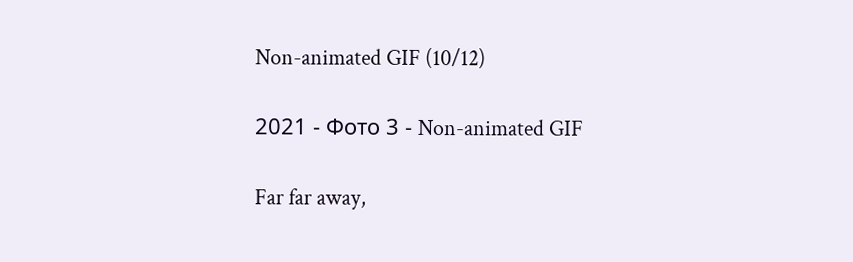Non-animated GIF (10/12)

2021 - Фото 3 - Non-animated GIF

Far far away,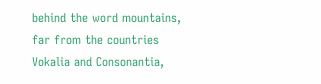behind the word mountains, far from the countries Vokalia and Consonantia,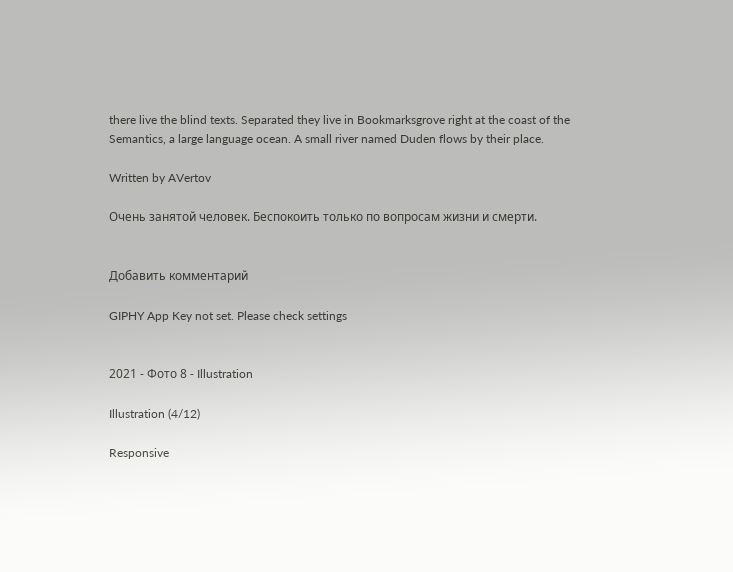there live the blind texts. Separated they live in Bookmarksgrove right at the coast of the Semantics, a large language ocean. A small river named Duden flows by their place.

Written by AVertov

Очень занятой человек. Беспокоить только по вопросам жизни и смерти.


Добавить комментарий

GIPHY App Key not set. Please check settings


2021 - Фото 8 - Illustration

Illustration (4/12)

Responsive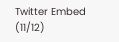Twitter Embed (11/12)